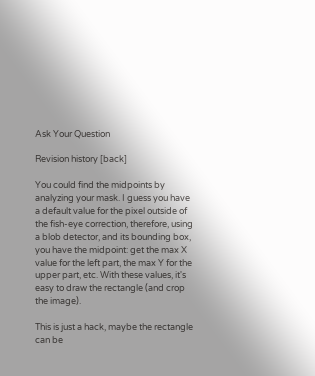Ask Your Question

Revision history [back]

You could find the midpoints by analyzing your mask. I guess you have a default value for the pixel outside of the fish-eye correction, therefore, using a blob detector, and its bounding box, you have the midpoint: get the max X value for the left part, the max Y for the upper part, etc. With these values, it's easy to draw the rectangle (and crop the image).

This is just a hack, maybe the rectangle can be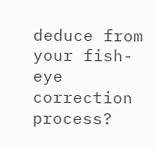deduce from your fish-eye correction process?